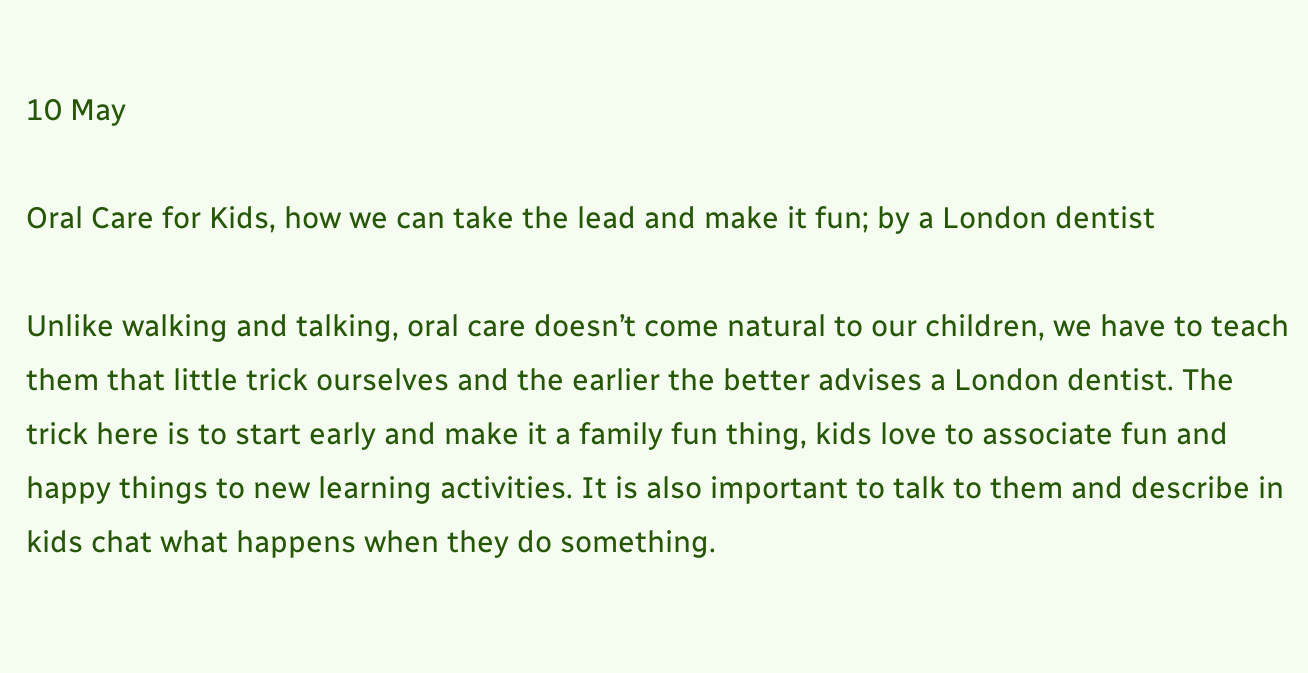10 May

Oral Care for Kids, how we can take the lead and make it fun; by a London dentist

Unlike walking and talking, oral care doesn’t come natural to our children, we have to teach them that little trick ourselves and the earlier the better advises a London dentist. The trick here is to start early and make it a family fun thing, kids love to associate fun and happy things to new learning activities. It is also important to talk to them and describe in kids chat what happens when they do something.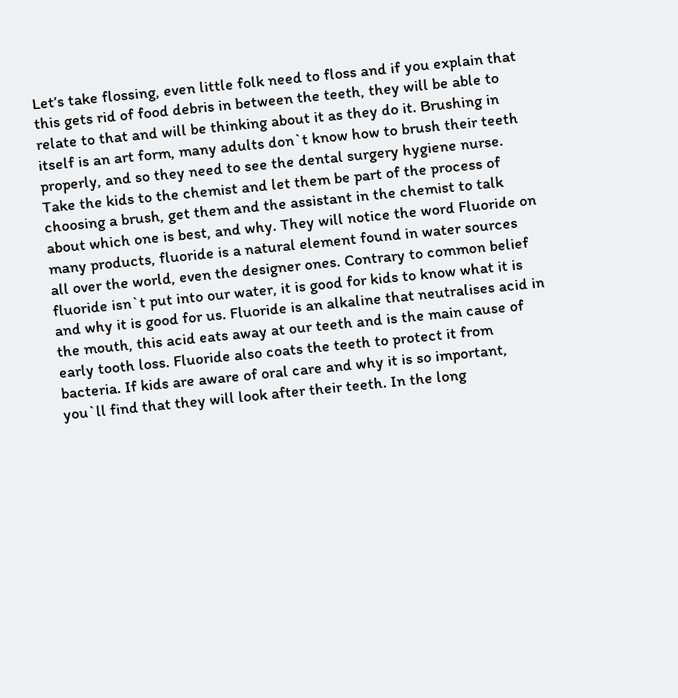Let’s take flossing, even little folk need to floss and if you explain that this gets rid of food debris in between the teeth, they will be able to relate to that and will be thinking about it as they do it. Brushing in itself is an art form, many adults don`t know how to brush their teeth properly, and so they need to see the dental surgery hygiene nurse. Take the kids to the chemist and let them be part of the process of choosing a brush, get them and the assistant in the chemist to talk about which one is best, and why. They will notice the word Fluoride on many products, fluoride is a natural element found in water sources all over the world, even the designer ones. Contrary to common belief fluoride isn`t put into our water, it is good for kids to know what it is and why it is good for us. Fluoride is an alkaline that neutralises acid in the mouth, this acid eats away at our teeth and is the main cause of early tooth loss. Fluoride also coats the teeth to protect it from bacteria. If kids are aware of oral care and why it is so important, you`ll find that they will look after their teeth. In the long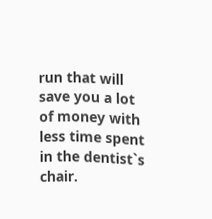run that will save you a lot of money with less time spent in the dentist`s chair.